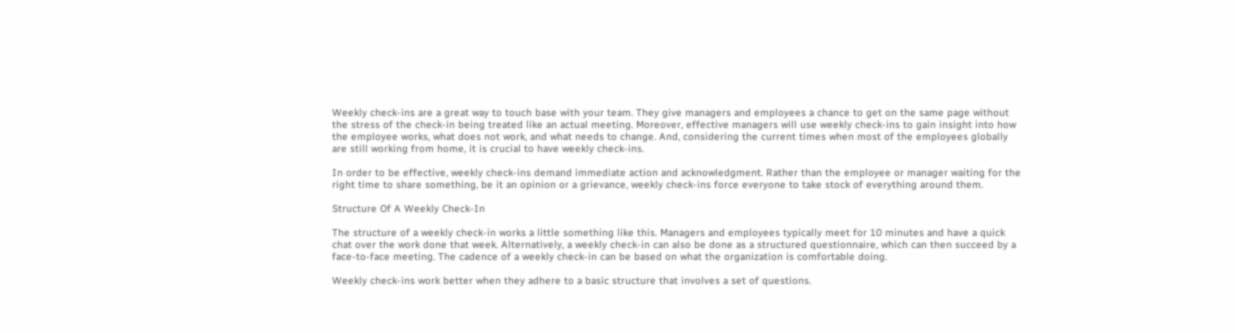Weekly check-ins are a great way to touch base with your team. They give managers and employees a chance to get on the same page without the stress of the check-in being treated like an actual meeting. Moreover, effective managers will use weekly check-ins to gain insight into how the employee works, what does not work, and what needs to change. And, considering the current times when most of the employees globally are still working from home, it is crucial to have weekly check-ins.

In order to be effective, weekly check-ins demand immediate action and acknowledgment. Rather than the employee or manager waiting for the right time to share something, be it an opinion or a grievance, weekly check-ins force everyone to take stock of everything around them.

Structure Of A Weekly Check-In

The structure of a weekly check-in works a little something like this. Managers and employees typically meet for 10 minutes and have a quick chat over the work done that week. Alternatively, a weekly check-in can also be done as a structured questionnaire, which can then succeed by a face-to-face meeting. The cadence of a weekly check-in can be based on what the organization is comfortable doing.

Weekly check-ins work better when they adhere to a basic structure that involves a set of questions.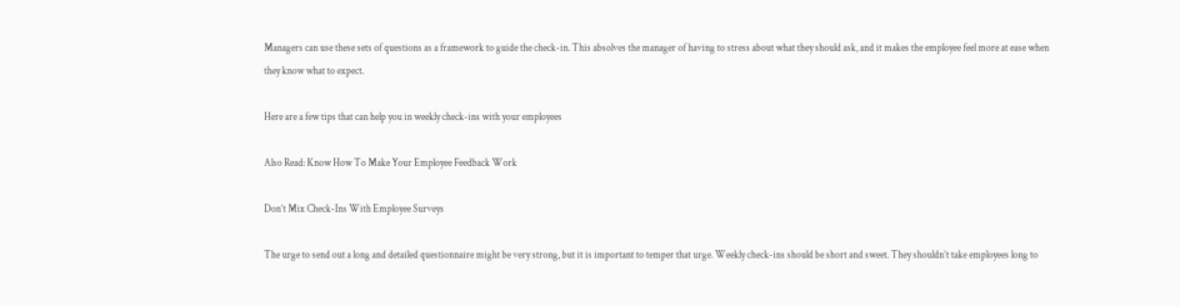Managers can use these sets of questions as a framework to guide the check-in. This absolves the manager of having to stress about what they should ask, and it makes the employee feel more at ease when they know what to expect.

Here are a few tips that can help you in weekly check-ins with your employees

Also Read: Know How To Make Your Employee Feedback Work

Don’t Mix Check-Ins With Employee Surveys

The urge to send out a long and detailed questionnaire might be very strong, but it is important to temper that urge. Weekly check-ins should be short and sweet. They shouldn’t take employees long to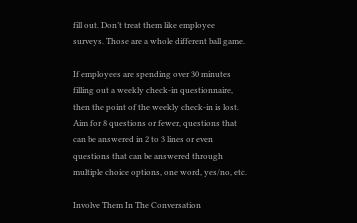fill out. Don’t treat them like employee surveys. Those are a whole different ball game.

If employees are spending over 30 minutes filling out a weekly check-in questionnaire, then the point of the weekly check-in is lost. Aim for 8 questions or fewer, questions that can be answered in 2 to 3 lines or even questions that can be answered through multiple choice options, one word, yes/no, etc.

Involve Them In The Conversation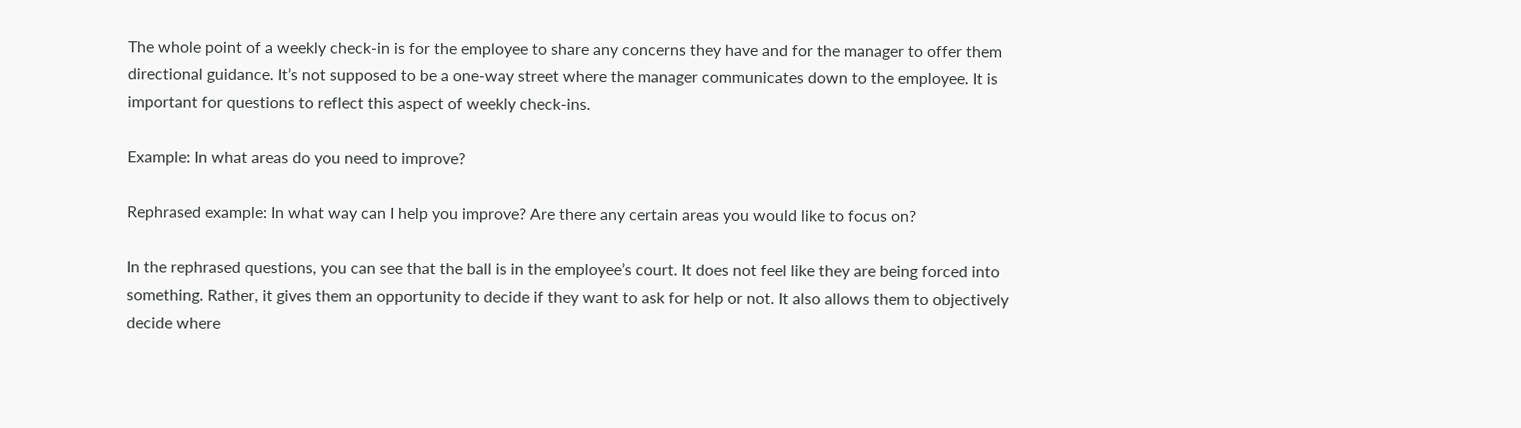The whole point of a weekly check-in is for the employee to share any concerns they have and for the manager to offer them directional guidance. It’s not supposed to be a one-way street where the manager communicates down to the employee. It is important for questions to reflect this aspect of weekly check-ins.

Example: In what areas do you need to improve?

Rephrased example: In what way can I help you improve? Are there any certain areas you would like to focus on?

In the rephrased questions, you can see that the ball is in the employee’s court. It does not feel like they are being forced into something. Rather, it gives them an opportunity to decide if they want to ask for help or not. It also allows them to objectively decide where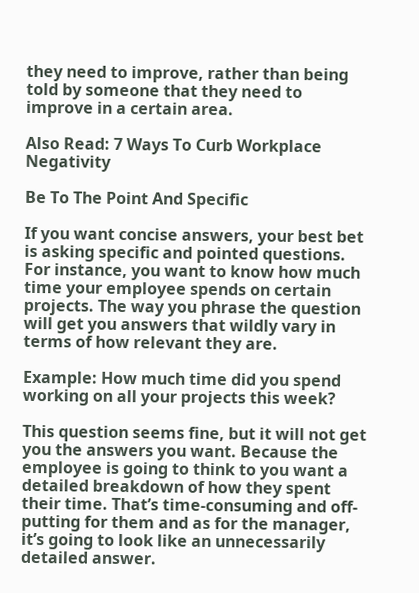they need to improve, rather than being told by someone that they need to improve in a certain area.

Also Read: 7 Ways To Curb Workplace Negativity

Be To The Point And Specific

If you want concise answers, your best bet is asking specific and pointed questions. For instance, you want to know how much time your employee spends on certain projects. The way you phrase the question will get you answers that wildly vary in terms of how relevant they are.

Example: How much time did you spend working on all your projects this week?

This question seems fine, but it will not get you the answers you want. Because the employee is going to think to you want a detailed breakdown of how they spent their time. That’s time-consuming and off-putting for them and as for the manager, it’s going to look like an unnecessarily detailed answer.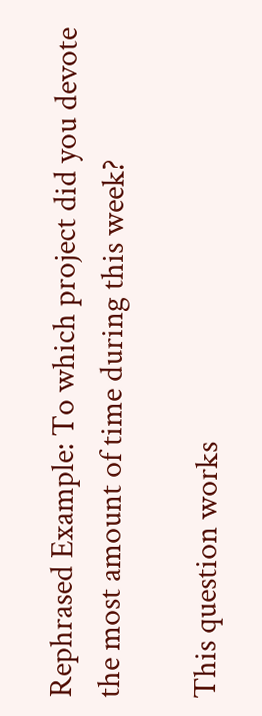Rephrased Example: To which project did you devote the most amount of time during this week?

This question works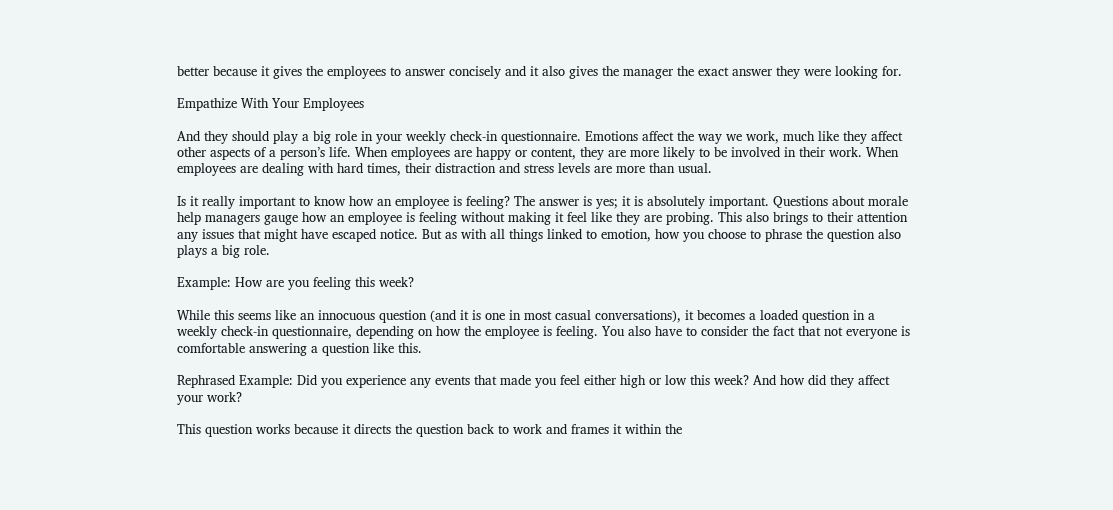better because it gives the employees to answer concisely and it also gives the manager the exact answer they were looking for.

Empathize With Your Employees

And they should play a big role in your weekly check-in questionnaire. Emotions affect the way we work, much like they affect other aspects of a person’s life. When employees are happy or content, they are more likely to be involved in their work. When employees are dealing with hard times, their distraction and stress levels are more than usual.

Is it really important to know how an employee is feeling? The answer is yes; it is absolutely important. Questions about morale help managers gauge how an employee is feeling without making it feel like they are probing. This also brings to their attention any issues that might have escaped notice. But as with all things linked to emotion, how you choose to phrase the question also plays a big role.

Example: How are you feeling this week?

While this seems like an innocuous question (and it is one in most casual conversations), it becomes a loaded question in a weekly check-in questionnaire, depending on how the employee is feeling. You also have to consider the fact that not everyone is comfortable answering a question like this.

Rephrased Example: Did you experience any events that made you feel either high or low this week? And how did they affect your work?

This question works because it directs the question back to work and frames it within the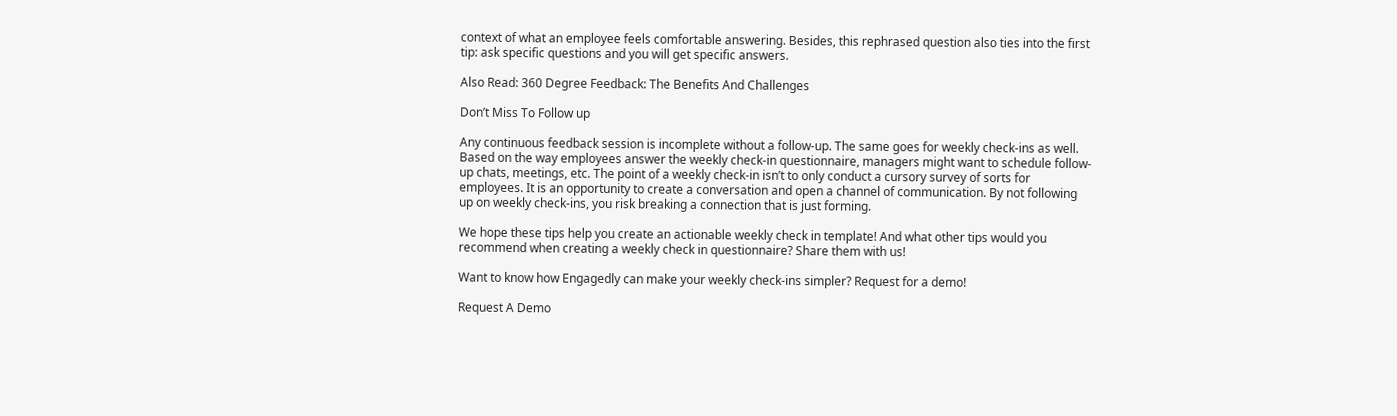context of what an employee feels comfortable answering. Besides, this rephrased question also ties into the first tip: ask specific questions and you will get specific answers.

Also Read: 360 Degree Feedback: The Benefits And Challenges

Don’t Miss To Follow up

Any continuous feedback session is incomplete without a follow-up. The same goes for weekly check-ins as well. Based on the way employees answer the weekly check-in questionnaire, managers might want to schedule follow-up chats, meetings, etc. The point of a weekly check-in isn’t to only conduct a cursory survey of sorts for employees. It is an opportunity to create a conversation and open a channel of communication. By not following up on weekly check-ins, you risk breaking a connection that is just forming.

We hope these tips help you create an actionable weekly check in template! And what other tips would you recommend when creating a weekly check in questionnaire? Share them with us!

Want to know how Engagedly can make your weekly check-ins simpler? Request for a demo!

Request A Demo